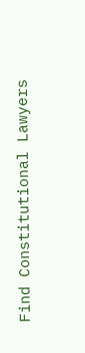Find Constitutional Lawyers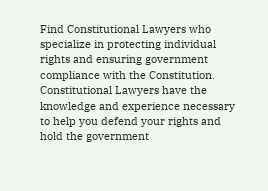Find Constitutional Lawyers who specialize in protecting individual rights and ensuring government compliance with the Constitution. Constitutional Lawyers have the knowledge and experience necessary to help you defend your rights and hold the government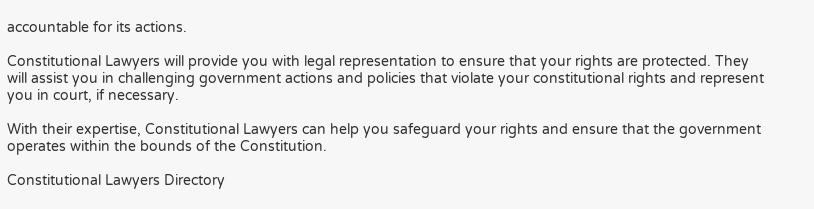accountable for its actions.

Constitutional Lawyers will provide you with legal representation to ensure that your rights are protected. They will assist you in challenging government actions and policies that violate your constitutional rights and represent you in court, if necessary.

With their expertise, Constitutional Lawyers can help you safeguard your rights and ensure that the government operates within the bounds of the Constitution.

Constitutional Lawyers Directory